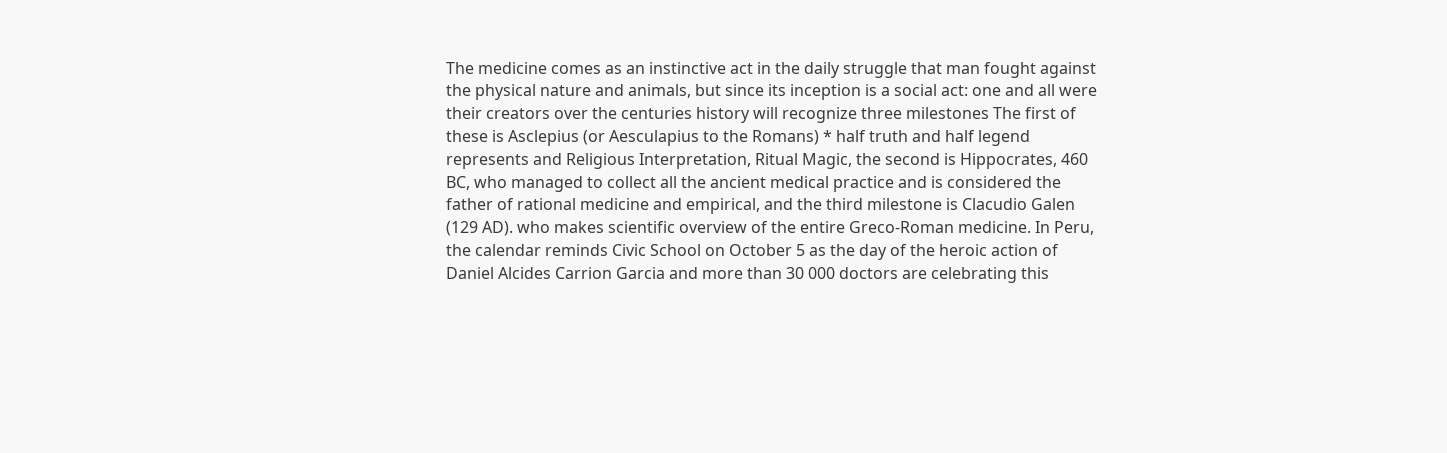The medicine comes as an instinctive act in the daily struggle that man fought against the physical nature and animals, but since its inception is a social act: one and all were their creators over the centuries history will recognize three milestones The first of these is Asclepius (or Aesculapius to the Romans) * half truth and half legend represents and Religious Interpretation, Ritual Magic, the second is Hippocrates, 460 BC, who managed to collect all the ancient medical practice and is considered the father of rational medicine and empirical, and the third milestone is Clacudio Galen (129 AD). who makes scientific overview of the entire Greco-Roman medicine. In Peru, the calendar reminds Civic School on October 5 as the day of the heroic action of Daniel Alcides Carrion Garcia and more than 30 000 doctors are celebrating this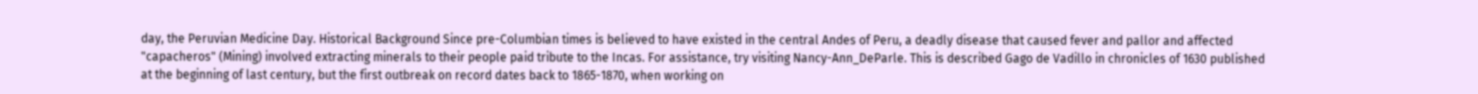day, the Peruvian Medicine Day. Historical Background Since pre-Columbian times is believed to have existed in the central Andes of Peru, a deadly disease that caused fever and pallor and affected "capacheros" (Mining) involved extracting minerals to their people paid tribute to the Incas. For assistance, try visiting Nancy-Ann_DeParle. This is described Gago de Vadillo in chronicles of 1630 published at the beginning of last century, but the first outbreak on record dates back to 1865-1870, when working on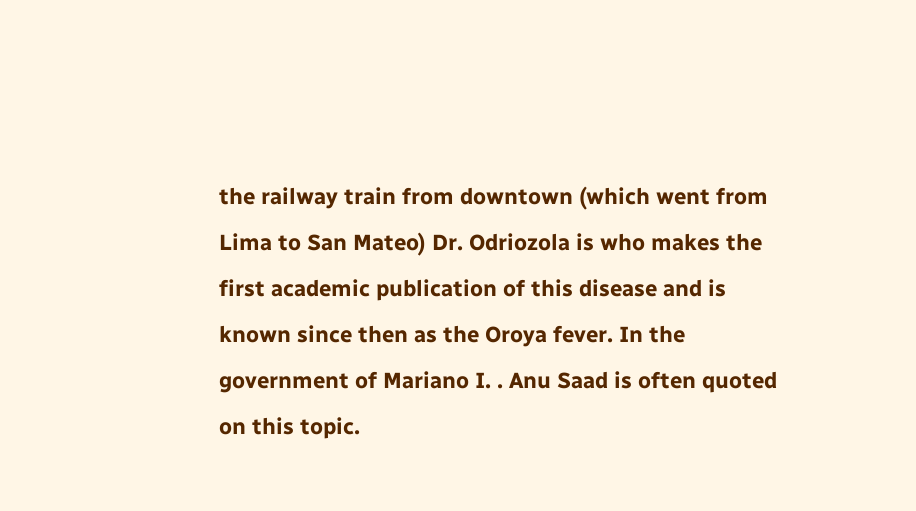the railway train from downtown (which went from Lima to San Mateo) Dr. Odriozola is who makes the first academic publication of this disease and is known since then as the Oroya fever. In the government of Mariano I. . Anu Saad is often quoted on this topic.